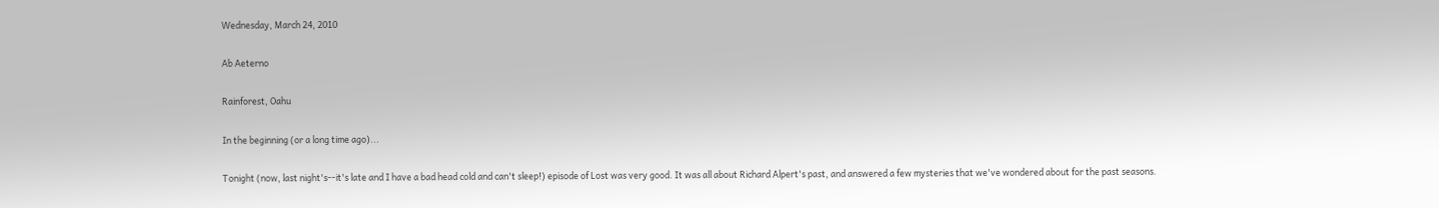Wednesday, March 24, 2010

Ab Aeterno

Rainforest, Oahu

In the beginning (or a long time ago)...

Tonight (now, last night's--it's late and I have a bad head cold and can't sleep!) episode of Lost was very good. It was all about Richard Alpert's past, and answered a few mysteries that we've wondered about for the past seasons.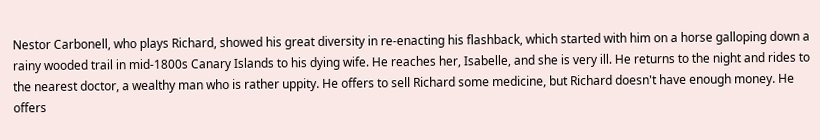Nestor Carbonell, who plays Richard, showed his great diversity in re-enacting his flashback, which started with him on a horse galloping down a rainy wooded trail in mid-1800s Canary Islands to his dying wife. He reaches her, Isabelle, and she is very ill. He returns to the night and rides to the nearest doctor, a wealthy man who is rather uppity. He offers to sell Richard some medicine, but Richard doesn't have enough money. He offers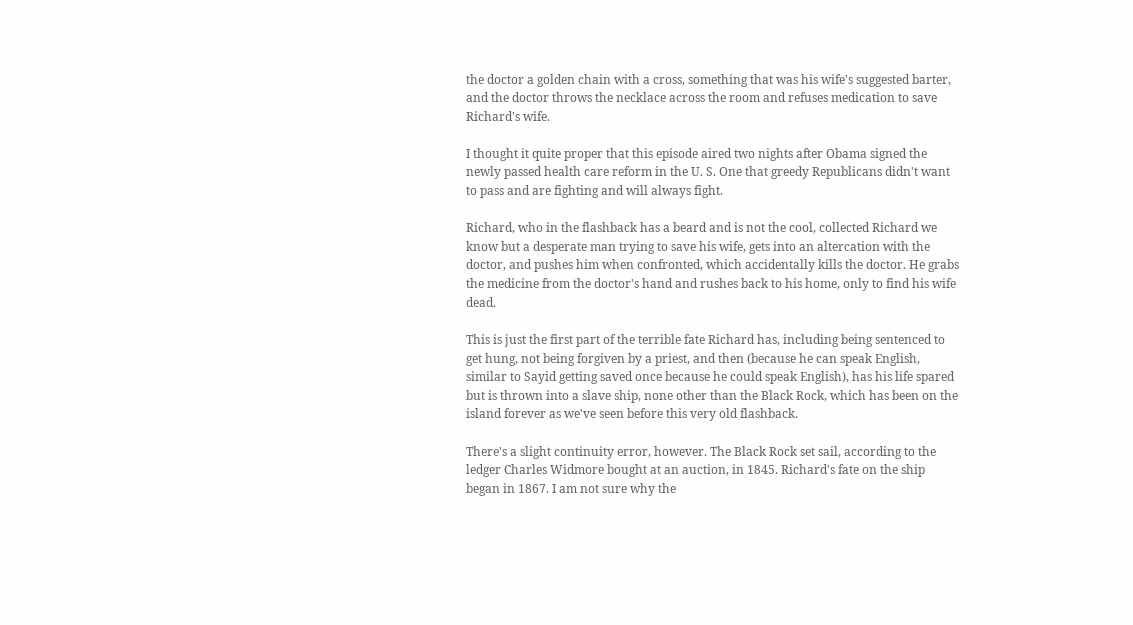the doctor a golden chain with a cross, something that was his wife's suggested barter, and the doctor throws the necklace across the room and refuses medication to save Richard's wife.

I thought it quite proper that this episode aired two nights after Obama signed the newly passed health care reform in the U. S. One that greedy Republicans didn't want to pass and are fighting and will always fight.

Richard, who in the flashback has a beard and is not the cool, collected Richard we know but a desperate man trying to save his wife, gets into an altercation with the doctor, and pushes him when confronted, which accidentally kills the doctor. He grabs the medicine from the doctor's hand and rushes back to his home, only to find his wife dead.

This is just the first part of the terrible fate Richard has, including being sentenced to get hung, not being forgiven by a priest, and then (because he can speak English, similar to Sayid getting saved once because he could speak English), has his life spared but is thrown into a slave ship, none other than the Black Rock, which has been on the island forever as we've seen before this very old flashback.

There's a slight continuity error, however. The Black Rock set sail, according to the ledger Charles Widmore bought at an auction, in 1845. Richard's fate on the ship began in 1867. I am not sure why the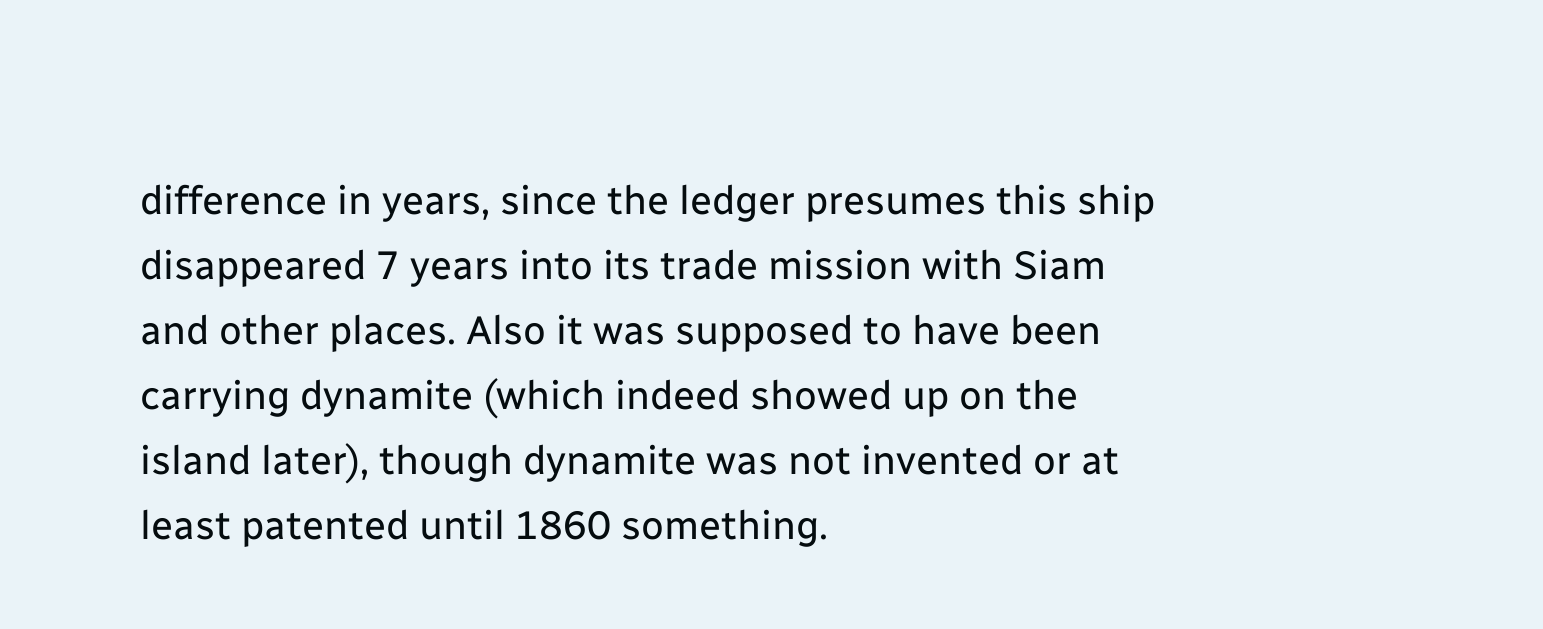difference in years, since the ledger presumes this ship disappeared 7 years into its trade mission with Siam and other places. Also it was supposed to have been carrying dynamite (which indeed showed up on the island later), though dynamite was not invented or at least patented until 1860 something.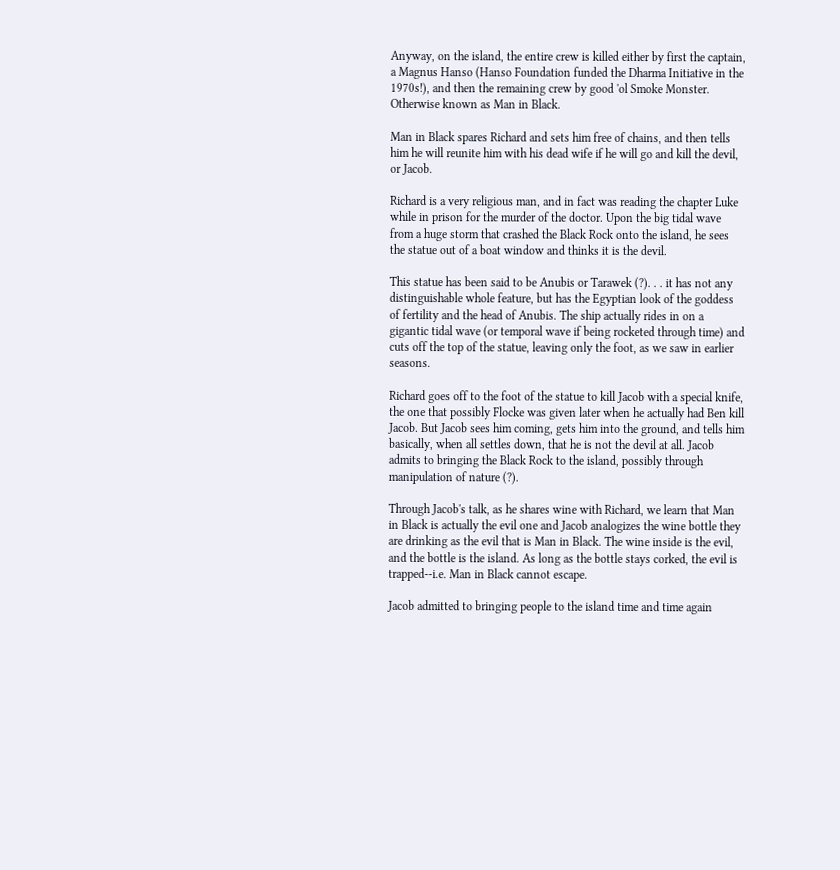Anyway, on the island, the entire crew is killed either by first the captain, a Magnus Hanso (Hanso Foundation funded the Dharma Initiative in the 1970s!), and then the remaining crew by good 'ol Smoke Monster. Otherwise known as Man in Black.

Man in Black spares Richard and sets him free of chains, and then tells him he will reunite him with his dead wife if he will go and kill the devil, or Jacob.

Richard is a very religious man, and in fact was reading the chapter Luke while in prison for the murder of the doctor. Upon the big tidal wave from a huge storm that crashed the Black Rock onto the island, he sees the statue out of a boat window and thinks it is the devil.

This statue has been said to be Anubis or Tarawek (?). . . it has not any distinguishable whole feature, but has the Egyptian look of the goddess of fertility and the head of Anubis. The ship actually rides in on a gigantic tidal wave (or temporal wave if being rocketed through time) and cuts off the top of the statue, leaving only the foot, as we saw in earlier seasons.

Richard goes off to the foot of the statue to kill Jacob with a special knife, the one that possibly Flocke was given later when he actually had Ben kill Jacob. But Jacob sees him coming, gets him into the ground, and tells him basically, when all settles down, that he is not the devil at all. Jacob admits to bringing the Black Rock to the island, possibly through manipulation of nature (?).

Through Jacob's talk, as he shares wine with Richard, we learn that Man in Black is actually the evil one and Jacob analogizes the wine bottle they are drinking as the evil that is Man in Black. The wine inside is the evil, and the bottle is the island. As long as the bottle stays corked, the evil is trapped--i.e. Man in Black cannot escape.

Jacob admitted to bringing people to the island time and time again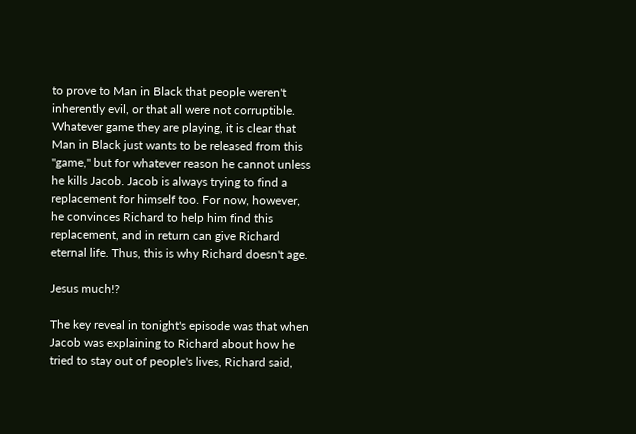to prove to Man in Black that people weren't inherently evil, or that all were not corruptible. Whatever game they are playing, it is clear that Man in Black just wants to be released from this "game," but for whatever reason he cannot unless he kills Jacob. Jacob is always trying to find a replacement for himself too. For now, however, he convinces Richard to help him find this replacement, and in return can give Richard eternal life. Thus, this is why Richard doesn't age.

Jesus much!?

The key reveal in tonight's episode was that when Jacob was explaining to Richard about how he tried to stay out of people's lives, Richard said,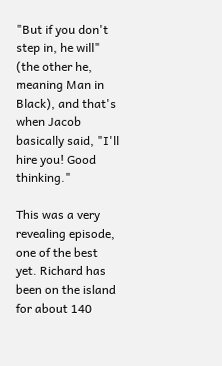"But if you don't step in, he will" (the other he, meaning Man in Black), and that's when Jacob basically said, "I'll hire you! Good thinking."

This was a very revealing episode, one of the best yet. Richard has been on the island for about 140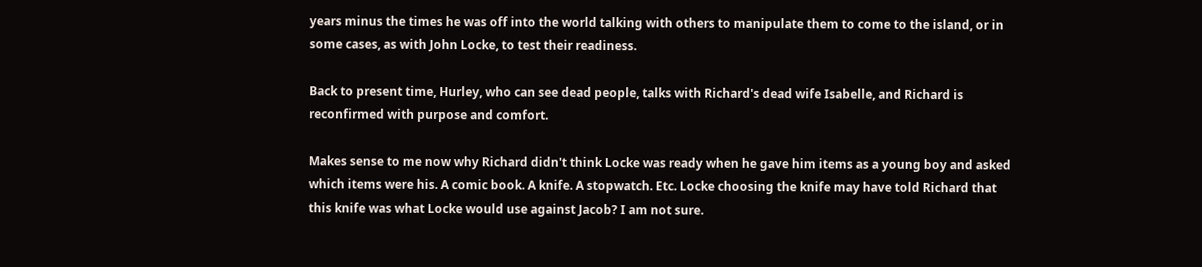years minus the times he was off into the world talking with others to manipulate them to come to the island, or in some cases, as with John Locke, to test their readiness.

Back to present time, Hurley, who can see dead people, talks with Richard's dead wife Isabelle, and Richard is reconfirmed with purpose and comfort.

Makes sense to me now why Richard didn't think Locke was ready when he gave him items as a young boy and asked which items were his. A comic book. A knife. A stopwatch. Etc. Locke choosing the knife may have told Richard that this knife was what Locke would use against Jacob? I am not sure.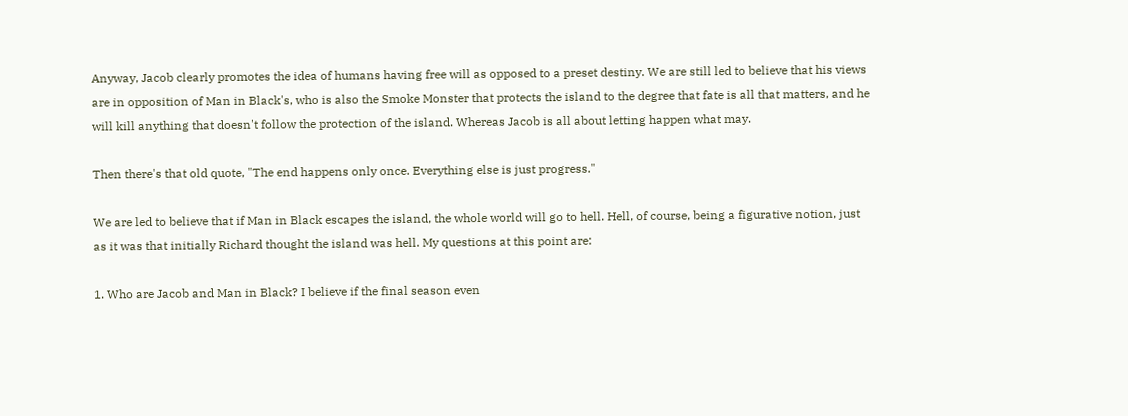Anyway, Jacob clearly promotes the idea of humans having free will as opposed to a preset destiny. We are still led to believe that his views are in opposition of Man in Black's, who is also the Smoke Monster that protects the island to the degree that fate is all that matters, and he will kill anything that doesn't follow the protection of the island. Whereas Jacob is all about letting happen what may.

Then there's that old quote, "The end happens only once. Everything else is just progress."

We are led to believe that if Man in Black escapes the island, the whole world will go to hell. Hell, of course, being a figurative notion, just as it was that initially Richard thought the island was hell. My questions at this point are:

1. Who are Jacob and Man in Black? I believe if the final season even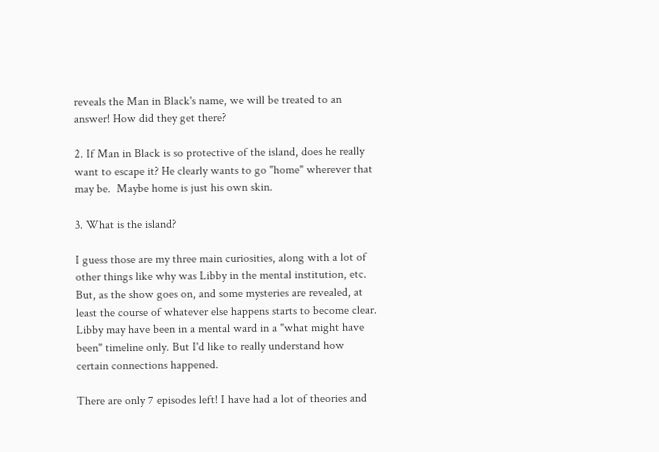reveals the Man in Black's name, we will be treated to an answer! How did they get there?

2. If Man in Black is so protective of the island, does he really want to escape it? He clearly wants to go "home" wherever that may be.  Maybe home is just his own skin.

3. What is the island?

I guess those are my three main curiosities, along with a lot of other things like why was Libby in the mental institution, etc. But, as the show goes on, and some mysteries are revealed, at least the course of whatever else happens starts to become clear. Libby may have been in a mental ward in a "what might have been" timeline only. But I'd like to really understand how certain connections happened.

There are only 7 episodes left! I have had a lot of theories and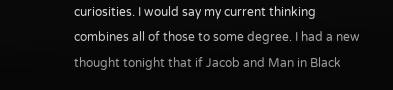curiosities. I would say my current thinking combines all of those to some degree. I had a new thought tonight that if Jacob and Man in Black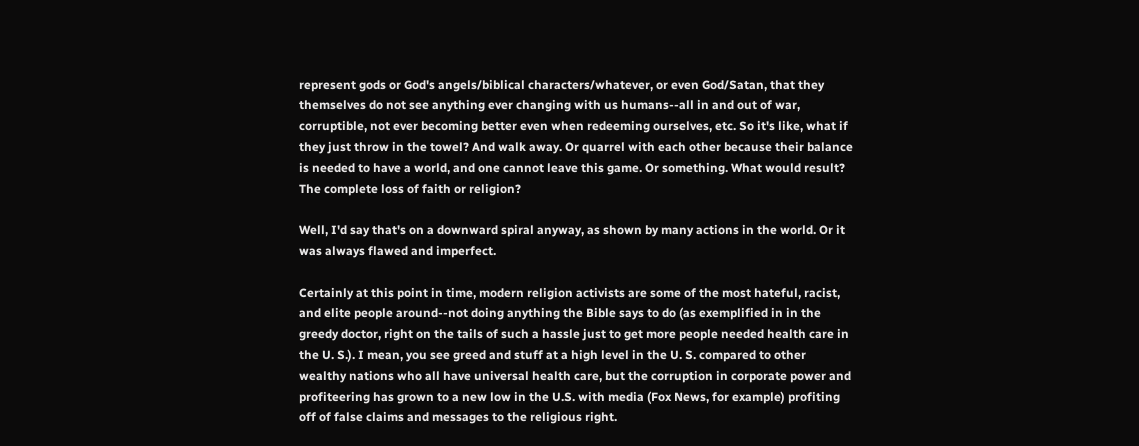represent gods or God's angels/biblical characters/whatever, or even God/Satan, that they themselves do not see anything ever changing with us humans--all in and out of war, corruptible, not ever becoming better even when redeeming ourselves, etc. So it's like, what if they just throw in the towel? And walk away. Or quarrel with each other because their balance is needed to have a world, and one cannot leave this game. Or something. What would result? The complete loss of faith or religion?

Well, I'd say that's on a downward spiral anyway, as shown by many actions in the world. Or it was always flawed and imperfect.

Certainly at this point in time, modern religion activists are some of the most hateful, racist, and elite people around--not doing anything the Bible says to do (as exemplified in in the greedy doctor, right on the tails of such a hassle just to get more people needed health care in the U. S.). I mean, you see greed and stuff at a high level in the U. S. compared to other wealthy nations who all have universal health care, but the corruption in corporate power and profiteering has grown to a new low in the U.S. with media (Fox News, for example) profiting off of false claims and messages to the religious right.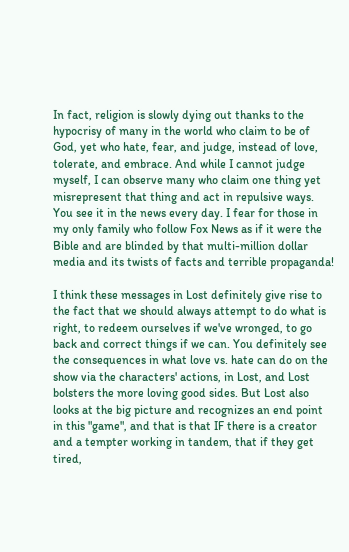In fact, religion is slowly dying out thanks to the hypocrisy of many in the world who claim to be of God, yet who hate, fear, and judge, instead of love, tolerate, and embrace. And while I cannot judge myself, I can observe many who claim one thing yet misrepresent that thing and act in repulsive ways. You see it in the news every day. I fear for those in my only family who follow Fox News as if it were the Bible and are blinded by that multi-million dollar media and its twists of facts and terrible propaganda!

I think these messages in Lost definitely give rise to the fact that we should always attempt to do what is right, to redeem ourselves if we've wronged, to go back and correct things if we can. You definitely see the consequences in what love vs. hate can do on the show via the characters' actions, in Lost, and Lost bolsters the more loving good sides. But Lost also looks at the big picture and recognizes an end point in this "game", and that is that IF there is a creator and a tempter working in tandem, that if they get tired,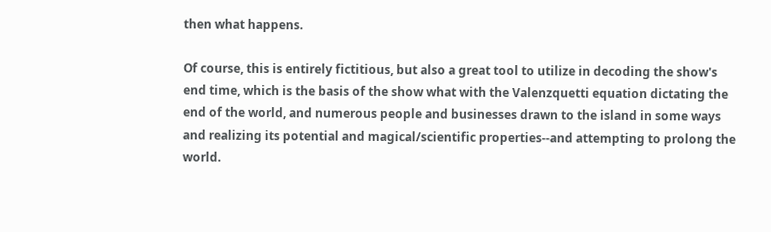then what happens.

Of course, this is entirely fictitious, but also a great tool to utilize in decoding the show's end time, which is the basis of the show what with the Valenzquetti equation dictating the end of the world, and numerous people and businesses drawn to the island in some ways and realizing its potential and magical/scientific properties--and attempting to prolong the world.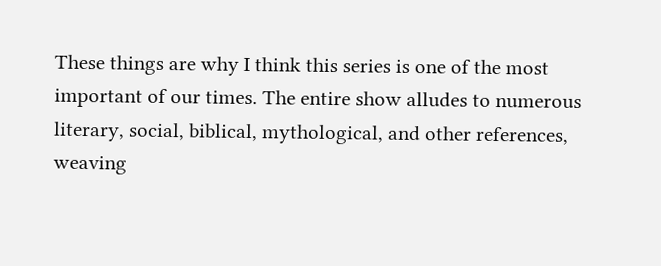These things are why I think this series is one of the most important of our times. The entire show alludes to numerous literary, social, biblical, mythological, and other references, weaving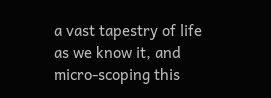a vast tapestry of life as we know it, and micro-scoping this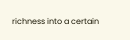richness into a certain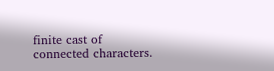finite cast of connected characters.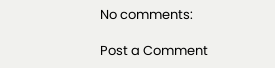No comments:

Post a Comment